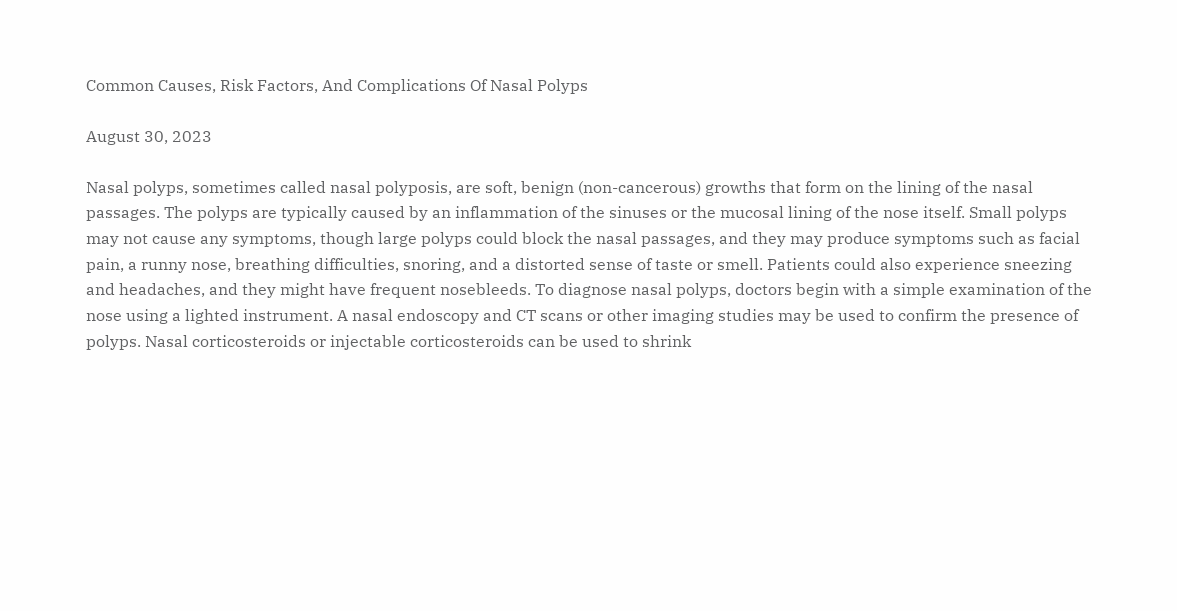Common Causes, Risk Factors, And Complications Of Nasal Polyps

August 30, 2023

Nasal polyps, sometimes called nasal polyposis, are soft, benign (non-cancerous) growths that form on the lining of the nasal passages. The polyps are typically caused by an inflammation of the sinuses or the mucosal lining of the nose itself. Small polyps may not cause any symptoms, though large polyps could block the nasal passages, and they may produce symptoms such as facial pain, a runny nose, breathing difficulties, snoring, and a distorted sense of taste or smell. Patients could also experience sneezing and headaches, and they might have frequent nosebleeds. To diagnose nasal polyps, doctors begin with a simple examination of the nose using a lighted instrument. A nasal endoscopy and CT scans or other imaging studies may be used to confirm the presence of polyps. Nasal corticosteroids or injectable corticosteroids can be used to shrink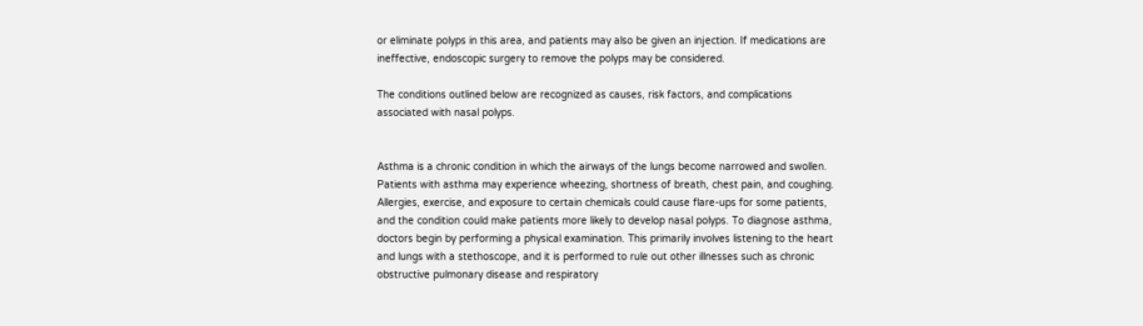or eliminate polyps in this area, and patients may also be given an injection. If medications are ineffective, endoscopic surgery to remove the polyps may be considered.

The conditions outlined below are recognized as causes, risk factors, and complications associated with nasal polyps.


Asthma is a chronic condition in which the airways of the lungs become narrowed and swollen. Patients with asthma may experience wheezing, shortness of breath, chest pain, and coughing. Allergies, exercise, and exposure to certain chemicals could cause flare-ups for some patients, and the condition could make patients more likely to develop nasal polyps. To diagnose asthma, doctors begin by performing a physical examination. This primarily involves listening to the heart and lungs with a stethoscope, and it is performed to rule out other illnesses such as chronic obstructive pulmonary disease and respiratory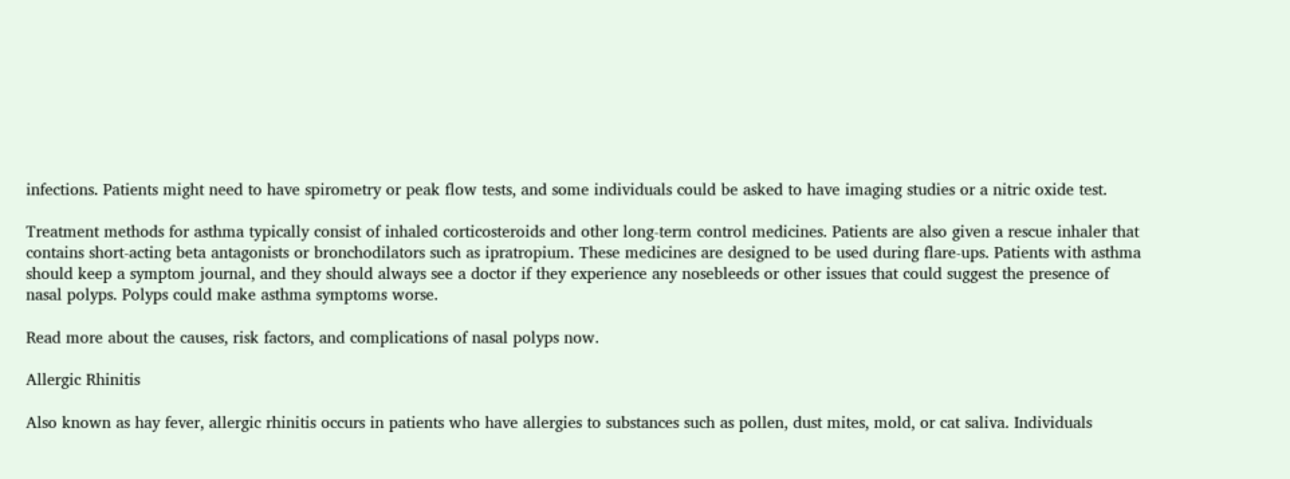infections. Patients might need to have spirometry or peak flow tests, and some individuals could be asked to have imaging studies or a nitric oxide test.

Treatment methods for asthma typically consist of inhaled corticosteroids and other long-term control medicines. Patients are also given a rescue inhaler that contains short-acting beta antagonists or bronchodilators such as ipratropium. These medicines are designed to be used during flare-ups. Patients with asthma should keep a symptom journal, and they should always see a doctor if they experience any nosebleeds or other issues that could suggest the presence of nasal polyps. Polyps could make asthma symptoms worse.

Read more about the causes, risk factors, and complications of nasal polyps now.

Allergic Rhinitis

Also known as hay fever, allergic rhinitis occurs in patients who have allergies to substances such as pollen, dust mites, mold, or cat saliva. Individuals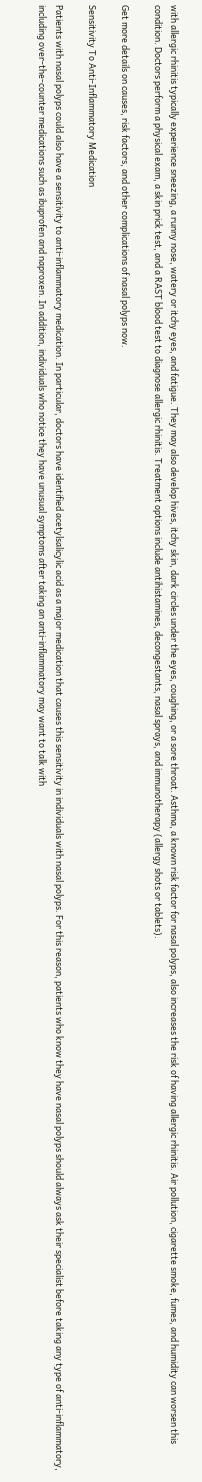with allergic rhinitis typically experience sneezing, a runny nose, watery or itchy eyes, and fatigue. They may also develop hives, itchy skin, dark circles under the eyes, coughing, or a sore throat. Asthma, a known risk factor for nasal polyps, also increases the risk of having allergic rhinitis. Air pollution, cigarette smoke, fumes, and humidity can worsen this condition. Doctors perform a physical exam, a skin prick test, and a RAST blood test to diagnose allergic rhinitis. Treatment options include antihistamines, decongestants, nasal sprays, and immunotherapy (allergy shots or tablets).

Get more details on causes, risk factors, and other complications of nasal polyps now.

Sensitivity To Anti-Inflammatory Medication

Patients with nasal polyps could also have a sensitivity to anti-inflammatory medication. In particular, doctors have identified acetylsalicylic acid as a major medication that causes this sensitivity in individuals with nasal polyps. For this reason, patients who know they have nasal polyps should always ask their specialist before taking any type of anti-inflammatory, including over-the-counter medications such as ibuprofen and naproxen. In addition, individuals who notice they have unusual symptoms after taking an anti-inflammatory may want to talk with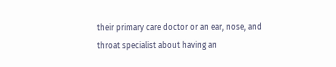their primary care doctor or an ear, nose, and throat specialist about having an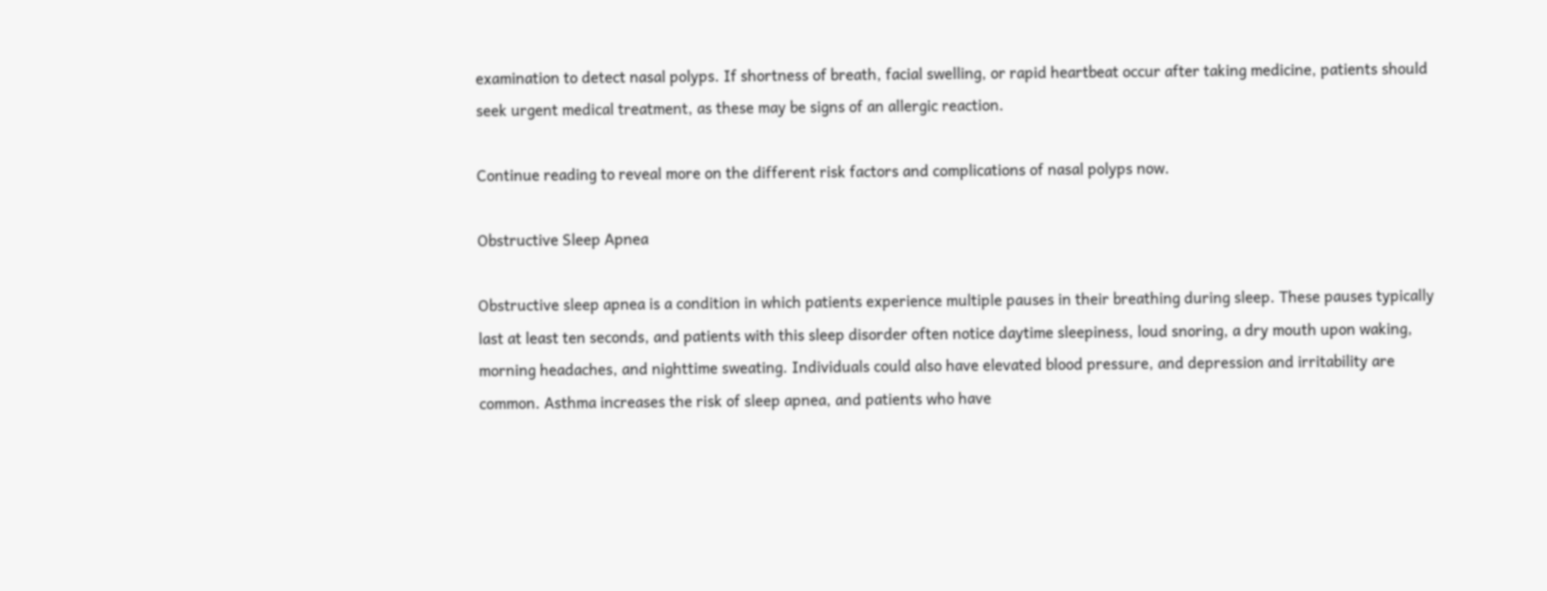examination to detect nasal polyps. If shortness of breath, facial swelling, or rapid heartbeat occur after taking medicine, patients should seek urgent medical treatment, as these may be signs of an allergic reaction.

Continue reading to reveal more on the different risk factors and complications of nasal polyps now.

Obstructive Sleep Apnea

Obstructive sleep apnea is a condition in which patients experience multiple pauses in their breathing during sleep. These pauses typically last at least ten seconds, and patients with this sleep disorder often notice daytime sleepiness, loud snoring, a dry mouth upon waking, morning headaches, and nighttime sweating. Individuals could also have elevated blood pressure, and depression and irritability are common. Asthma increases the risk of sleep apnea, and patients who have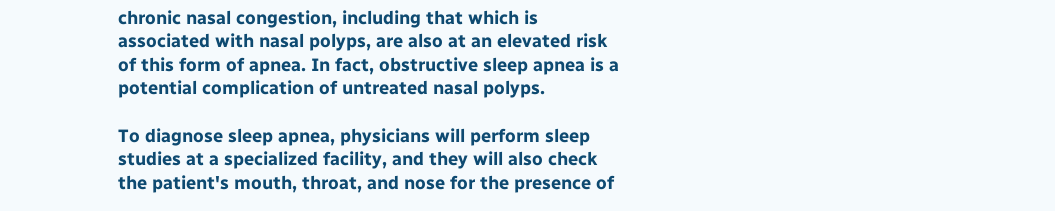chronic nasal congestion, including that which is associated with nasal polyps, are also at an elevated risk of this form of apnea. In fact, obstructive sleep apnea is a potential complication of untreated nasal polyps.

To diagnose sleep apnea, physicians will perform sleep studies at a specialized facility, and they will also check the patient's mouth, throat, and nose for the presence of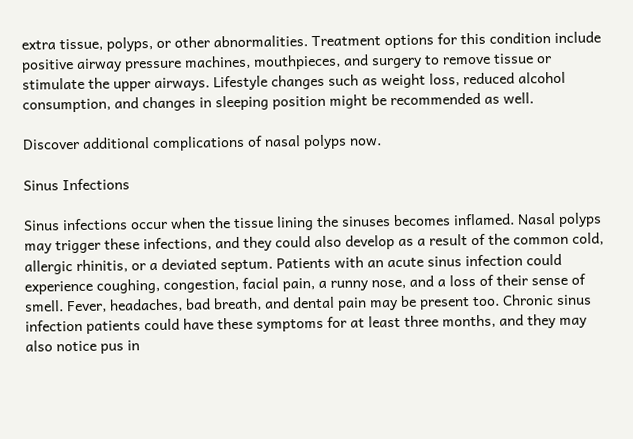extra tissue, polyps, or other abnormalities. Treatment options for this condition include positive airway pressure machines, mouthpieces, and surgery to remove tissue or stimulate the upper airways. Lifestyle changes such as weight loss, reduced alcohol consumption, and changes in sleeping position might be recommended as well.

Discover additional complications of nasal polyps now.

Sinus Infections

Sinus infections occur when the tissue lining the sinuses becomes inflamed. Nasal polyps may trigger these infections, and they could also develop as a result of the common cold, allergic rhinitis, or a deviated septum. Patients with an acute sinus infection could experience coughing, congestion, facial pain, a runny nose, and a loss of their sense of smell. Fever, headaches, bad breath, and dental pain may be present too. Chronic sinus infection patients could have these symptoms for at least three months, and they may also notice pus in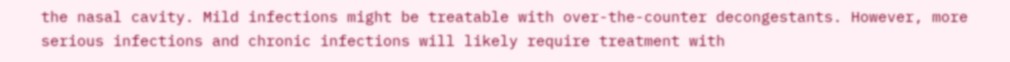the nasal cavity. Mild infections might be treatable with over-the-counter decongestants. However, more serious infections and chronic infections will likely require treatment with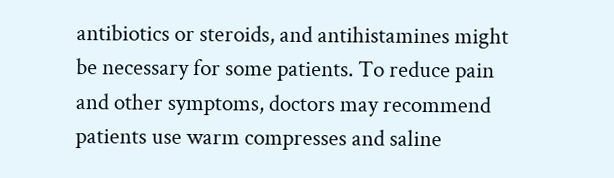antibiotics or steroids, and antihistamines might be necessary for some patients. To reduce pain and other symptoms, doctors may recommend patients use warm compresses and saline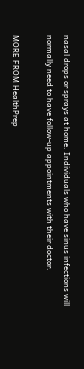nasal drops or sprays at home. Individuals who have sinus infections will normally need to have follow-up appointments with their doctor.

MORE FROM HealthPrep